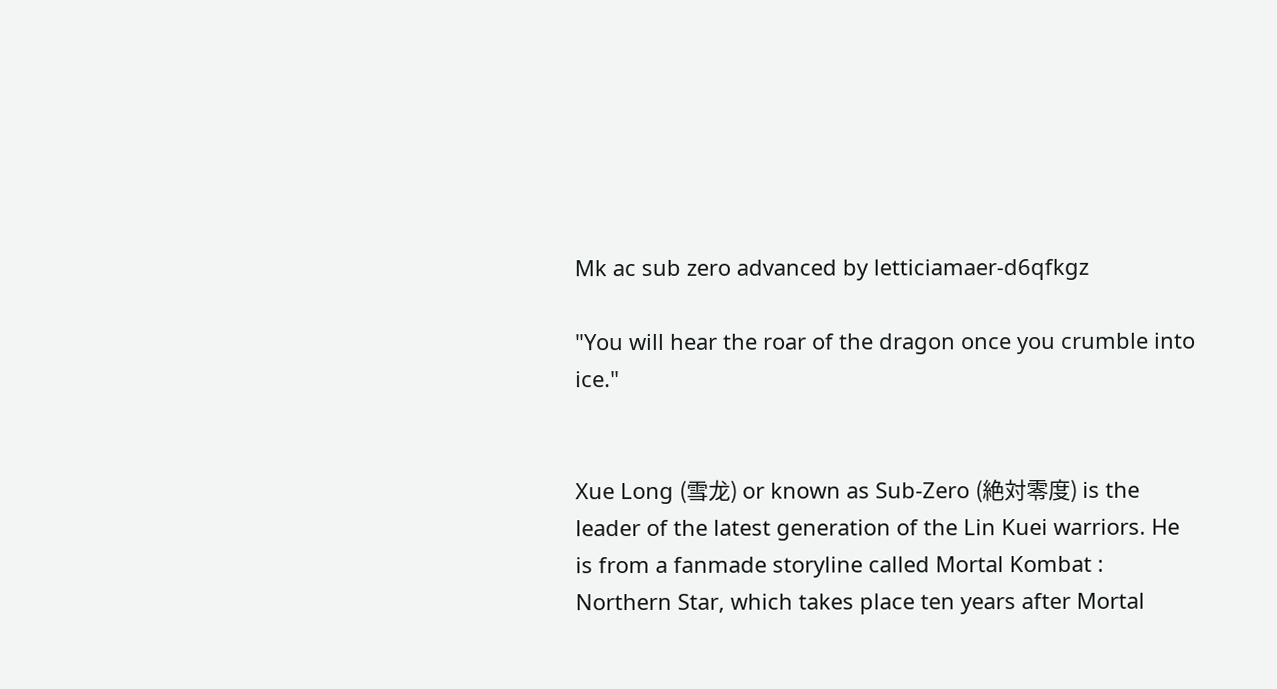Mk ac sub zero advanced by letticiamaer-d6qfkgz

"You will hear the roar of the dragon once you crumble into ice."


Xue Long (雪龙) or known as Sub-Zero (絶対零度) is the leader of the latest generation of the Lin Kuei warriors. He is from a fanmade storyline called Mortal Kombat : Northern Star, which takes place ten years after Mortal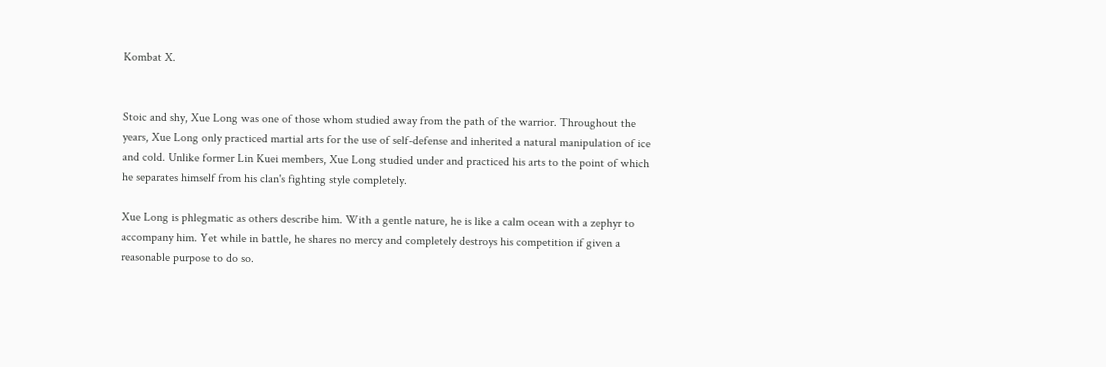Kombat X.


Stoic and shy, Xue Long was one of those whom studied away from the path of the warrior. Throughout the years, Xue Long only practiced martial arts for the use of self-defense and inherited a natural manipulation of ice and cold. Unlike former Lin Kuei members, Xue Long studied under and practiced his arts to the point of which he separates himself from his clan's fighting style completely.

Xue Long is phlegmatic as others describe him. With a gentle nature, he is like a calm ocean with a zephyr to accompany him. Yet while in battle, he shares no mercy and completely destroys his competition if given a reasonable purpose to do so.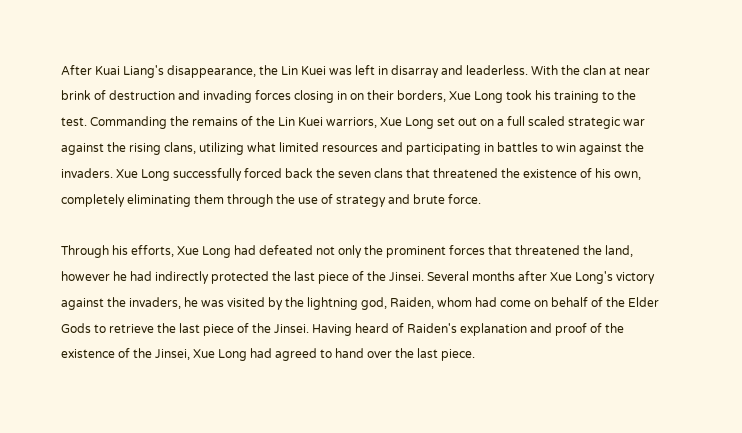After Kuai Liang's disappearance, the Lin Kuei was left in disarray and leaderless. With the clan at near brink of destruction and invading forces closing in on their borders, Xue Long took his training to the test. Commanding the remains of the Lin Kuei warriors, Xue Long set out on a full scaled strategic war against the rising clans, utilizing what limited resources and participating in battles to win against the invaders. Xue Long successfully forced back the seven clans that threatened the existence of his own, completely eliminating them through the use of strategy and brute force.

Through his efforts, Xue Long had defeated not only the prominent forces that threatened the land, however he had indirectly protected the last piece of the Jinsei. Several months after Xue Long's victory against the invaders, he was visited by the lightning god, Raiden, whom had come on behalf of the Elder Gods to retrieve the last piece of the Jinsei. Having heard of Raiden's explanation and proof of the existence of the Jinsei, Xue Long had agreed to hand over the last piece.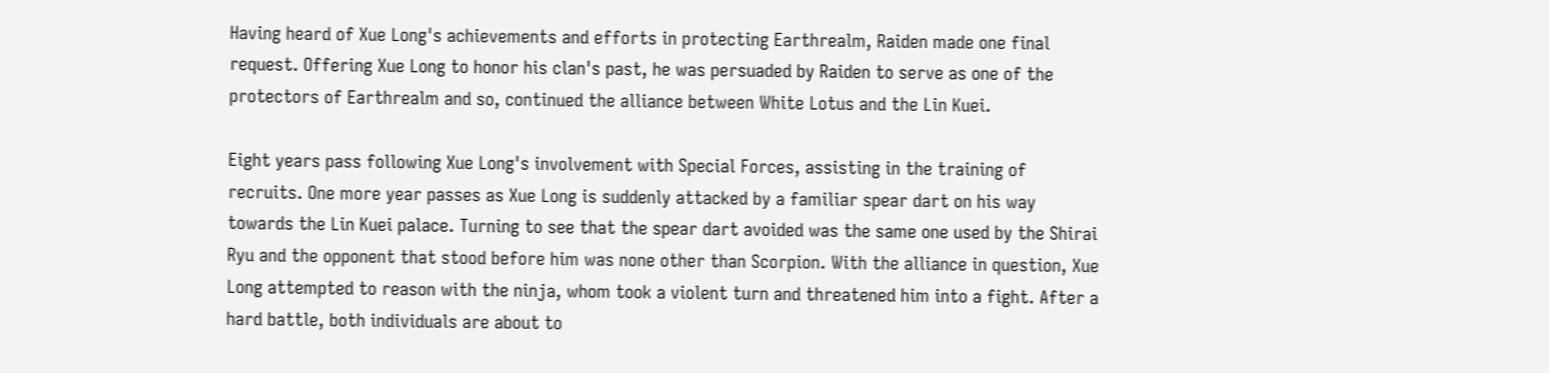Having heard of Xue Long's achievements and efforts in protecting Earthrealm, Raiden made one final request. Offering Xue Long to honor his clan's past, he was persuaded by Raiden to serve as one of the protectors of Earthrealm and so, continued the alliance between White Lotus and the Lin Kuei.

Eight years pass following Xue Long's involvement with Special Forces, assisting in the training of recruits. One more year passes as Xue Long is suddenly attacked by a familiar spear dart on his way towards the Lin Kuei palace. Turning to see that the spear dart avoided was the same one used by the Shirai Ryu and the opponent that stood before him was none other than Scorpion. With the alliance in question, Xue Long attempted to reason with the ninja, whom took a violent turn and threatened him into a fight. After a hard battle, both individuals are about to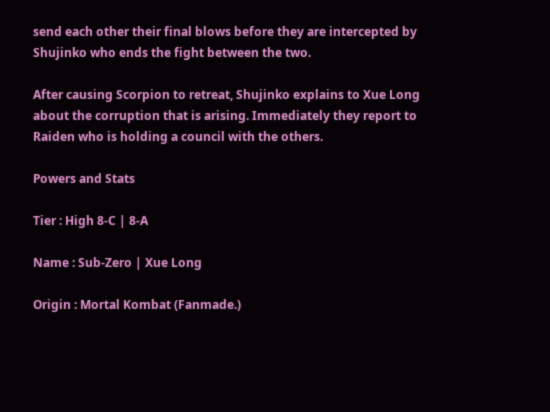send each other their final blows before they are intercepted by Shujinko who ends the fight between the two.

After causing Scorpion to retreat, Shujinko explains to Xue Long about the corruption that is arising. Immediately they report to Raiden who is holding a council with the others.

Powers and Stats

Tier : High 8-C | 8-A

Name : Sub-Zero | Xue Long

Origin : Mortal Kombat (Fanmade.)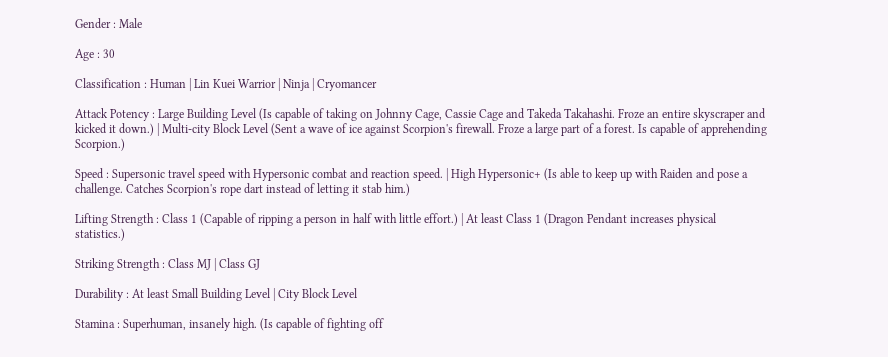Gender : Male

Age : 30

Classification : Human | Lin Kuei Warrior | Ninja | Cryomancer

Attack Potency : Large Building Level (Is capable of taking on Johnny Cage, Cassie Cage and Takeda Takahashi. Froze an entire skyscraper and kicked it down.) | Multi-city Block Level (Sent a wave of ice against Scorpion's firewall. Froze a large part of a forest. Is capable of apprehending Scorpion.)

Speed : Supersonic travel speed with Hypersonic combat and reaction speed. | High Hypersonic+ (Is able to keep up with Raiden and pose a challenge. Catches Scorpion's rope dart instead of letting it stab him.)

Lifting Strength : Class 1 (Capable of ripping a person in half with little effort.) | At least Class 1 (Dragon Pendant increases physical statistics.)

Striking Strength : Class MJ | Class GJ

Durability : At least Small Building Level | City Block Level

Stamina : Superhuman, insanely high. (Is capable of fighting off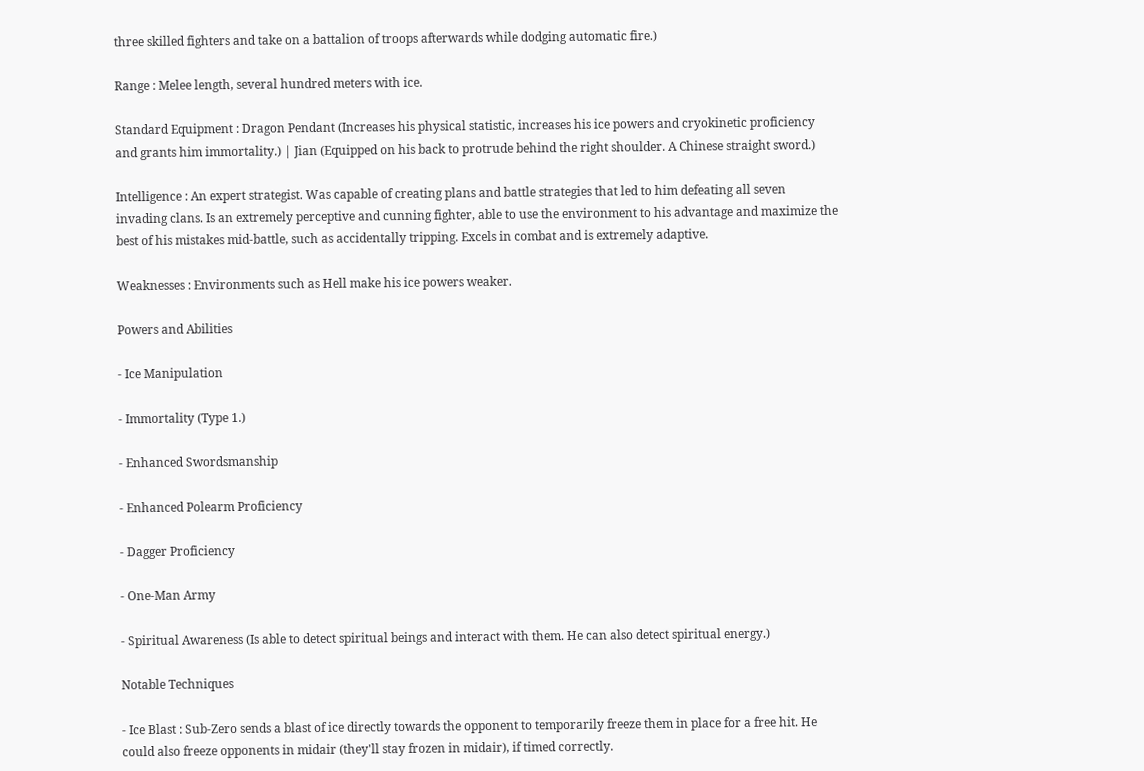three skilled fighters and take on a battalion of troops afterwards while dodging automatic fire.)

Range : Melee length, several hundred meters with ice.

Standard Equipment : Dragon Pendant (Increases his physical statistic, increases his ice powers and cryokinetic proficiency and grants him immortality.) | Jian (Equipped on his back to protrude behind the right shoulder. A Chinese straight sword.)

Intelligence : An expert strategist. Was capable of creating plans and battle strategies that led to him defeating all seven invading clans. Is an extremely perceptive and cunning fighter, able to use the environment to his advantage and maximize the best of his mistakes mid-battle, such as accidentally tripping. Excels in combat and is extremely adaptive.

Weaknesses : Environments such as Hell make his ice powers weaker.

Powers and Abilities

- Ice Manipulation

- Immortality (Type 1.)

- Enhanced Swordsmanship

- Enhanced Polearm Proficiency

- Dagger Proficiency

- One-Man Army

- Spiritual Awareness (Is able to detect spiritual beings and interact with them. He can also detect spiritual energy.)

Notable Techniques

- Ice Blast : Sub-Zero sends a blast of ice directly towards the opponent to temporarily freeze them in place for a free hit. He could also freeze opponents in midair (they'll stay frozen in midair), if timed correctly.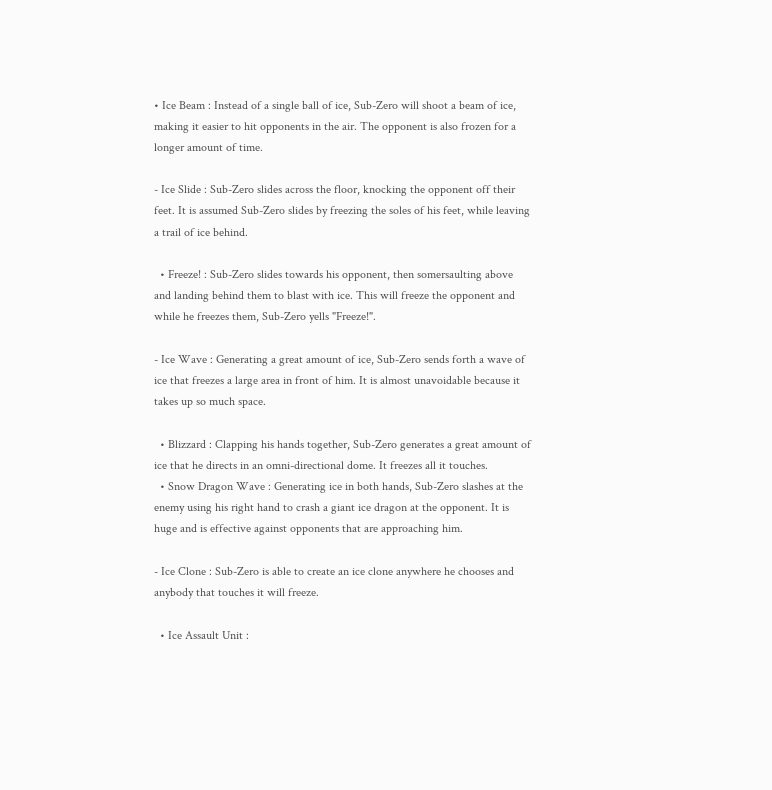• Ice Beam : Instead of a single ball of ice, Sub-Zero will shoot a beam of ice, making it easier to hit opponents in the air. The opponent is also frozen for a longer amount of time.

- Ice Slide : Sub-Zero slides across the floor, knocking the opponent off their feet. It is assumed Sub-Zero slides by freezing the soles of his feet, while leaving a trail of ice behind.

  • Freeze! : Sub-Zero slides towards his opponent, then somersaulting above and landing behind them to blast with ice. This will freeze the opponent and while he freezes them, Sub-Zero yells "Freeze!".

- Ice Wave : Generating a great amount of ice, Sub-Zero sends forth a wave of ice that freezes a large area in front of him. It is almost unavoidable because it takes up so much space.

  • Blizzard : Clapping his hands together, Sub-Zero generates a great amount of ice that he directs in an omni-directional dome. It freezes all it touches.
  • Snow Dragon Wave : Generating ice in both hands, Sub-Zero slashes at the enemy using his right hand to crash a giant ice dragon at the opponent. It is huge and is effective against opponents that are approaching him.

- Ice Clone : Sub-Zero is able to create an ice clone anywhere he chooses and anybody that touches it will freeze.

  • Ice Assault Unit :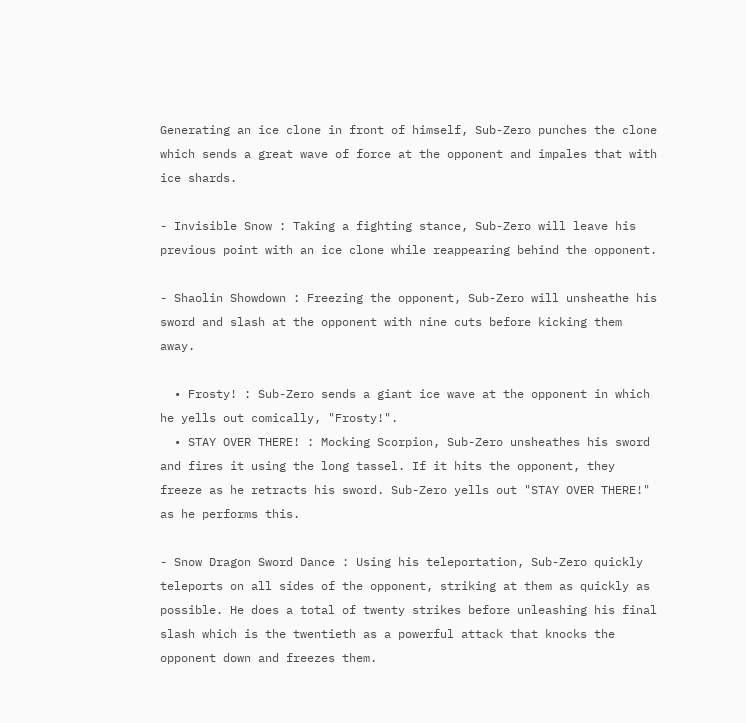Generating an ice clone in front of himself, Sub-Zero punches the clone which sends a great wave of force at the opponent and impales that with ice shards.

- Invisible Snow : Taking a fighting stance, Sub-Zero will leave his previous point with an ice clone while reappearing behind the opponent.

- Shaolin Showdown : Freezing the opponent, Sub-Zero will unsheathe his sword and slash at the opponent with nine cuts before kicking them away.

  • Frosty! : Sub-Zero sends a giant ice wave at the opponent in which he yells out comically, "Frosty!".
  • STAY OVER THERE! : Mocking Scorpion, Sub-Zero unsheathes his sword and fires it using the long tassel. If it hits the opponent, they freeze as he retracts his sword. Sub-Zero yells out "STAY OVER THERE!" as he performs this.

- Snow Dragon Sword Dance : Using his teleportation, Sub-Zero quickly teleports on all sides of the opponent, striking at them as quickly as possible. He does a total of twenty strikes before unleashing his final slash which is the twentieth as a powerful attack that knocks the opponent down and freezes them.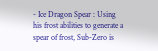- Ice Dragon Spear : Using his frost abilities to generate a spear of frost, Sub-Zero is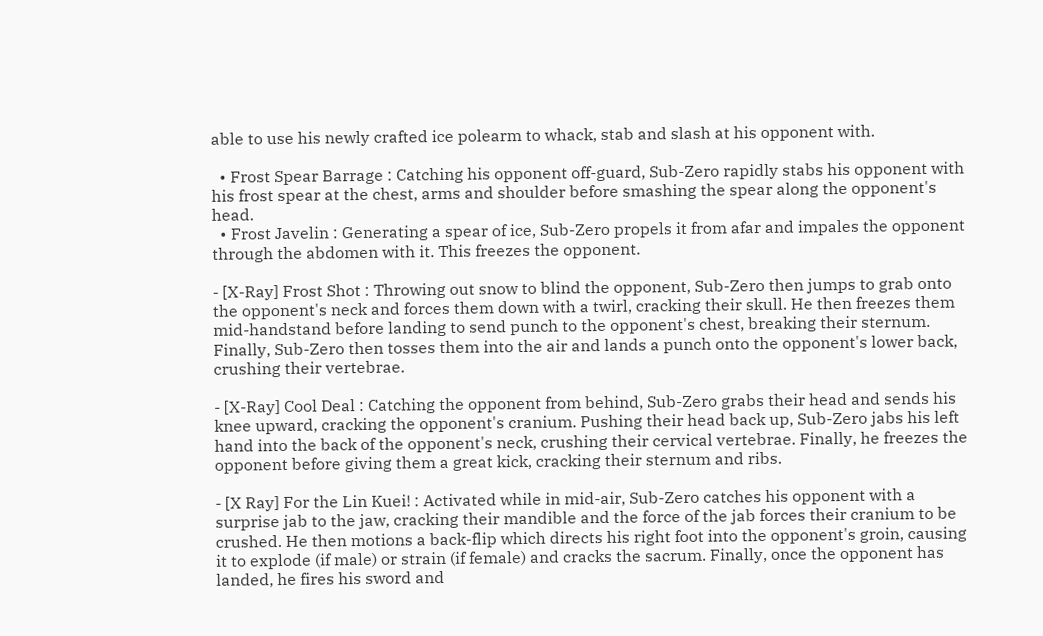able to use his newly crafted ice polearm to whack, stab and slash at his opponent with.

  • Frost Spear Barrage : Catching his opponent off-guard, Sub-Zero rapidly stabs his opponent with his frost spear at the chest, arms and shoulder before smashing the spear along the opponent's head.
  • Frost Javelin : Generating a spear of ice, Sub-Zero propels it from afar and impales the opponent through the abdomen with it. This freezes the opponent.

- [X-Ray] Frost Shot : Throwing out snow to blind the opponent, Sub-Zero then jumps to grab onto the opponent's neck and forces them down with a twirl, cracking their skull. He then freezes them mid-handstand before landing to send punch to the opponent's chest, breaking their sternum. Finally, Sub-Zero then tosses them into the air and lands a punch onto the opponent's lower back, crushing their vertebrae.

- [X-Ray] Cool Deal : Catching the opponent from behind, Sub-Zero grabs their head and sends his knee upward, cracking the opponent's cranium. Pushing their head back up, Sub-Zero jabs his left hand into the back of the opponent's neck, crushing their cervical vertebrae. Finally, he freezes the opponent before giving them a great kick, cracking their sternum and ribs.

- [X Ray] For the Lin Kuei! : Activated while in mid-air, Sub-Zero catches his opponent with a surprise jab to the jaw, cracking their mandible and the force of the jab forces their cranium to be crushed. He then motions a back-flip which directs his right foot into the opponent's groin, causing it to explode (if male) or strain (if female) and cracks the sacrum. Finally, once the opponent has landed, he fires his sword and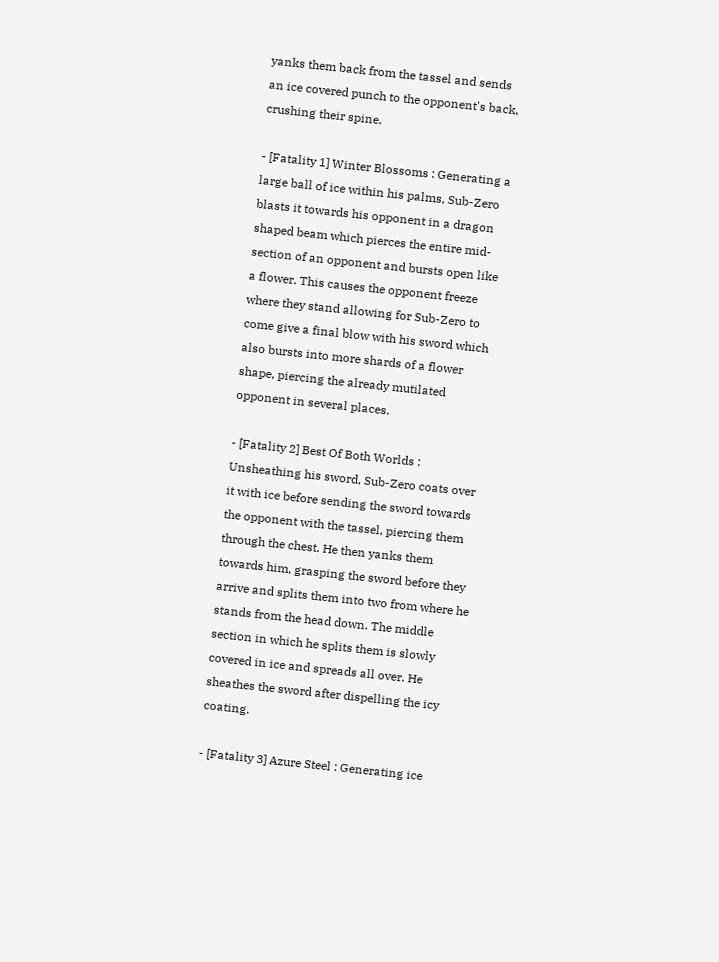yanks them back from the tassel and sends an ice covered punch to the opponent's back, crushing their spine.

- [Fatality 1] Winter Blossoms : Generating a large ball of ice within his palms, Sub-Zero blasts it towards his opponent in a dragon shaped beam which pierces the entire mid-section of an opponent and bursts open like a flower. This causes the opponent freeze where they stand allowing for Sub-Zero to come give a final blow with his sword which also bursts into more shards of a flower shape, piercing the already mutilated opponent in several places.

- [Fatality 2] Best Of Both Worlds : Unsheathing his sword, Sub-Zero coats over it with ice before sending the sword towards the opponent with the tassel, piercing them through the chest. He then yanks them towards him, grasping the sword before they arrive and splits them into two from where he stands from the head down. The middle section in which he splits them is slowly covered in ice and spreads all over. He sheathes the sword after dispelling the icy coating.

- [Fatality 3] Azure Steel : Generating ice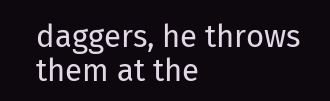daggers, he throws them at the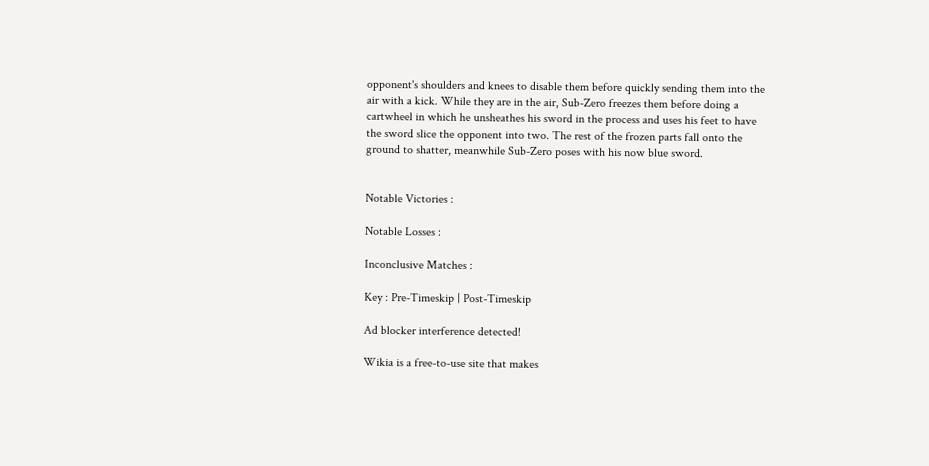opponent's shoulders and knees to disable them before quickly sending them into the air with a kick. While they are in the air, Sub-Zero freezes them before doing a cartwheel in which he unsheathes his sword in the process and uses his feet to have the sword slice the opponent into two. The rest of the frozen parts fall onto the ground to shatter, meanwhile Sub-Zero poses with his now blue sword.


Notable Victories :

Notable Losses :

Inconclusive Matches :

Key : Pre-Timeskip | Post-Timeskip

Ad blocker interference detected!

Wikia is a free-to-use site that makes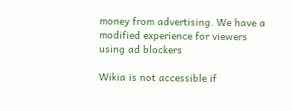money from advertising. We have a modified experience for viewers using ad blockers

Wikia is not accessible if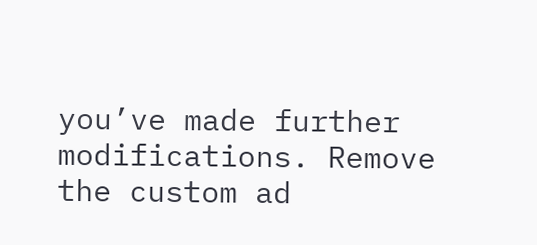you’ve made further modifications. Remove the custom ad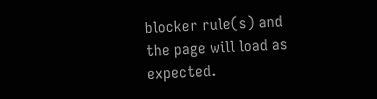blocker rule(s) and the page will load as expected.